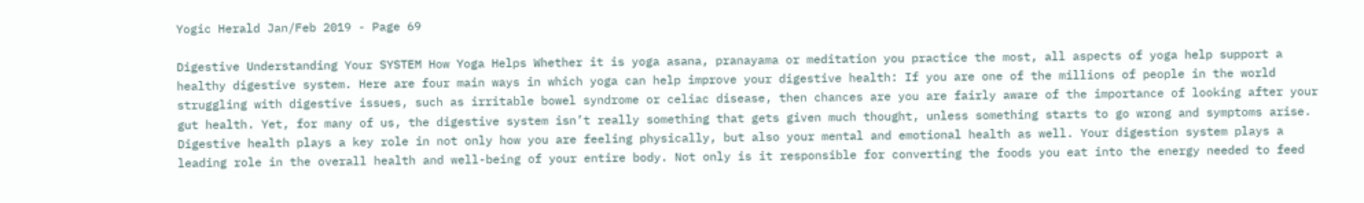Yogic Herald Jan/Feb 2019 - Page 69

Digestive Understanding Your SYSTEM How Yoga Helps Whether it is yoga asana, pranayama or meditation you practice the most, all aspects of yoga help support a healthy digestive system. Here are four main ways in which yoga can help improve your digestive health: If you are one of the millions of people in the world struggling with digestive issues, such as irritable bowel syndrome or celiac disease, then chances are you are fairly aware of the importance of looking after your gut health. Yet, for many of us, the digestive system isn’t really something that gets given much thought, unless something starts to go wrong and symptoms arise. Digestive health plays a key role in not only how you are feeling physically, but also your mental and emotional health as well. Your digestion system plays a leading role in the overall health and well-being of your entire body. Not only is it responsible for converting the foods you eat into the energy needed to feed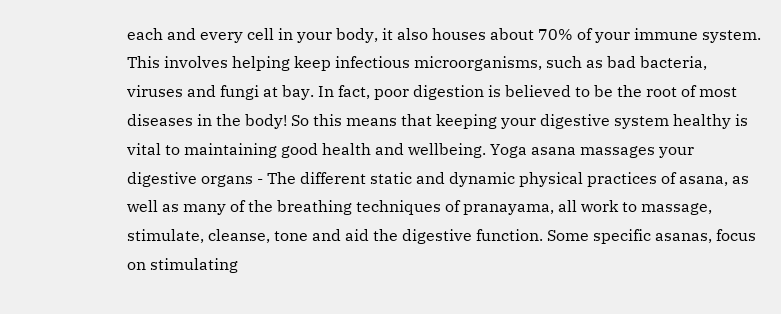each and every cell in your body, it also houses about 70% of your immune system. This involves helping keep infectious microorganisms, such as bad bacteria, viruses and fungi at bay. In fact, poor digestion is believed to be the root of most diseases in the body! So this means that keeping your digestive system healthy is vital to maintaining good health and wellbeing. Yoga asana massages your digestive organs - The different static and dynamic physical practices of asana, as well as many of the breathing techniques of pranayama, all work to massage, stimulate, cleanse, tone and aid the digestive function. Some specific asanas, focus on stimulating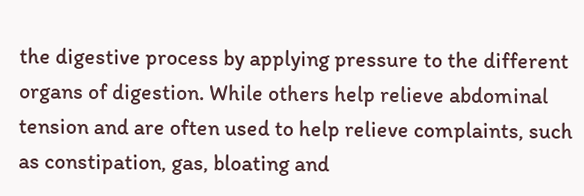the digestive process by applying pressure to the different organs of digestion. While others help relieve abdominal tension and are often used to help relieve complaints, such as constipation, gas, bloating and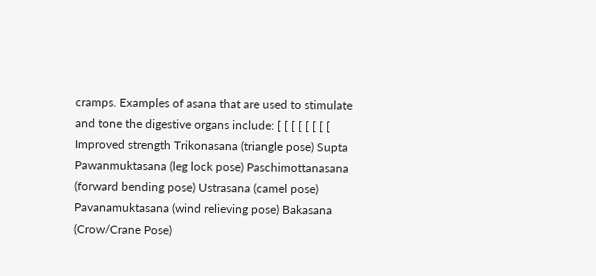cramps. Examples of asana that are used to stimulate and tone the digestive organs include: [ [ [ [ [ [ [ [ Improved strength Trikonasana (triangle pose) Supta Pawanmuktasana (leg lock pose) Paschimottanasana (forward bending pose) Ustrasana (camel pose) Pavanamuktasana (wind relieving pose) Bakasana (Crow/Crane Pose)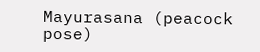Mayurasana (peacock pose)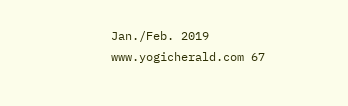Jan./Feb. 2019 www.yogicherald.com 67